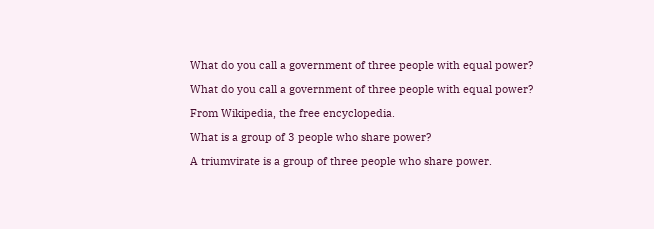What do you call a government of three people with equal power?

What do you call a government of three people with equal power?

From Wikipedia, the free encyclopedia.

What is a group of 3 people who share power?

A triumvirate is a group of three people who share power.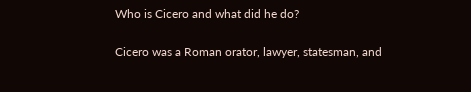Who is Cicero and what did he do?

Cicero was a Roman orator, lawyer, statesman, and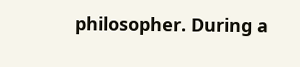philosopher. During a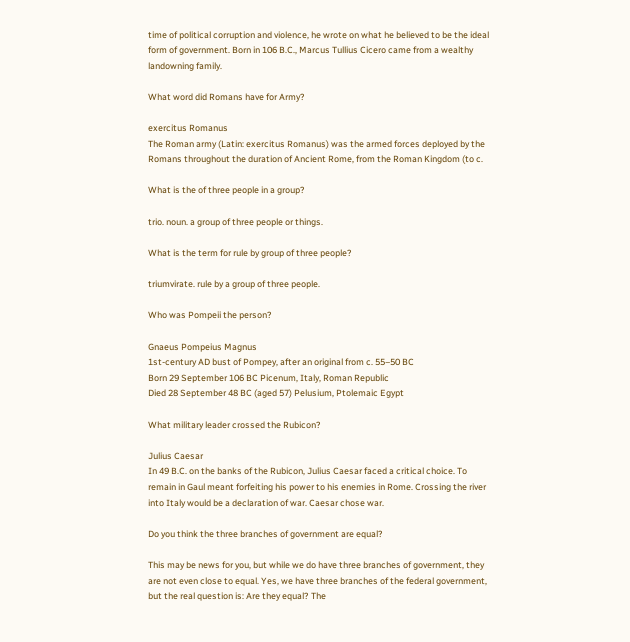time of political corruption and violence, he wrote on what he believed to be the ideal form of government. Born in 106 B.C., Marcus Tullius Cicero came from a wealthy landowning family.

What word did Romans have for Army?

exercitus Romanus
The Roman army (Latin: exercitus Romanus) was the armed forces deployed by the Romans throughout the duration of Ancient Rome, from the Roman Kingdom (to c.

What is the of three people in a group?

trio. noun. a group of three people or things.

What is the term for rule by group of three people?

triumvirate. rule by a group of three people.

Who was Pompeii the person?

Gnaeus Pompeius Magnus
1st-century AD bust of Pompey, after an original from c. 55–50 BC
Born 29 September 106 BC Picenum, Italy, Roman Republic
Died 28 September 48 BC (aged 57) Pelusium, Ptolemaic Egypt

What military leader crossed the Rubicon?

Julius Caesar
In 49 B.C. on the banks of the Rubicon, Julius Caesar faced a critical choice. To remain in Gaul meant forfeiting his power to his enemies in Rome. Crossing the river into Italy would be a declaration of war. Caesar chose war.

Do you think the three branches of government are equal?

This may be news for you, but while we do have three branches of government, they are not even close to equal. Yes, we have three branches of the federal government, but the real question is: Are they equal? The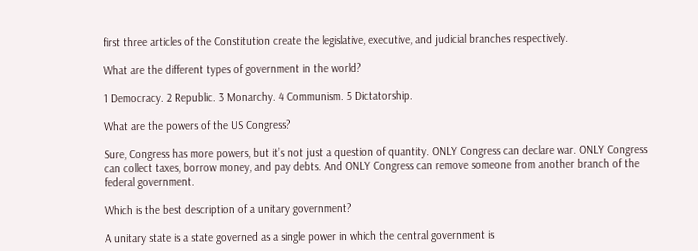first three articles of the Constitution create the legislative, executive, and judicial branches respectively.

What are the different types of government in the world?

1 Democracy. 2 Republic. 3 Monarchy. 4 Communism. 5 Dictatorship.

What are the powers of the US Congress?

Sure, Congress has more powers, but it’s not just a question of quantity. ONLY Congress can declare war. ONLY Congress can collect taxes, borrow money, and pay debts. And ONLY Congress can remove someone from another branch of the federal government.

Which is the best description of a unitary government?

A unitary state is a state governed as a single power in which the central government is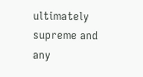ultimately supreme and any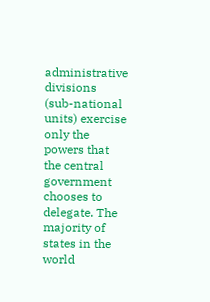administrative divisions (sub-national units) exercise only the powers that the central government chooses to delegate. The majority of states in the world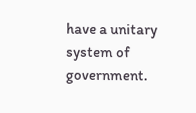have a unitary system of government.